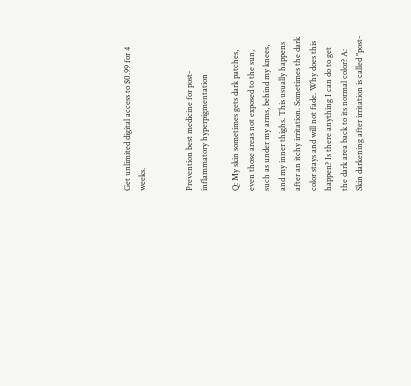Get unlimited digital access to $0.99 for 4 weeks.


Prevention best medicine for post-inflammatory hyperpigmentation

Q: My skin sometimes gets dark patches, even those areas not exposed to the sun, such as under my arms, behind my knees, and my inner thighs. This usually happens after an itchy irritation. Sometimes the dark color stays and will not fade. Why does this happen? Is there anything I can do to get the dark area back to its normal color? A: Skin darkening after irritation is called "post-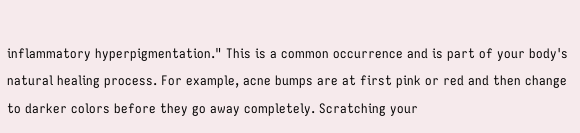inflammatory hyperpigmentation." This is a common occurrence and is part of your body's natural healing process. For example, acne bumps are at first pink or red and then change to darker colors before they go away completely. Scratching your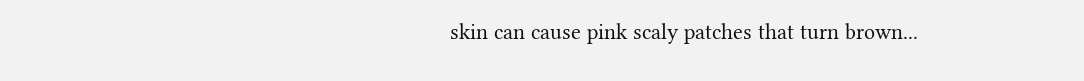skin can cause pink scaly patches that turn brown...